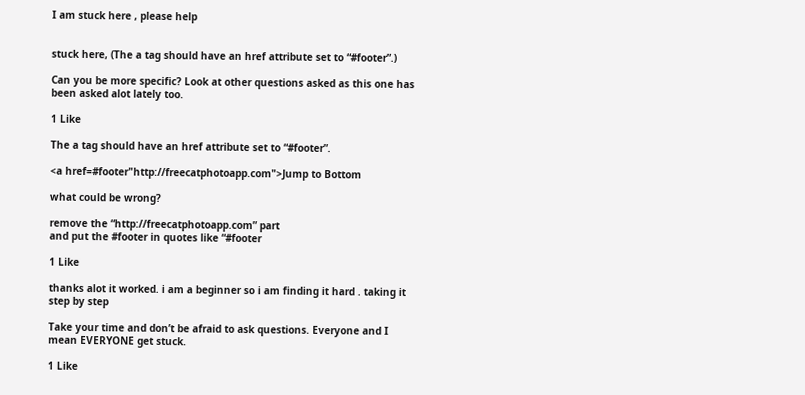I am stuck here , please help


stuck here, (The a tag should have an href attribute set to “#footer”.)

Can you be more specific? Look at other questions asked as this one has been asked alot lately too.

1 Like

The a tag should have an href attribute set to “#footer”.

<a href=#footer"http://freecatphotoapp.com">Jump to Bottom

what could be wrong?

remove the “http://freecatphotoapp.com” part
and put the #footer in quotes like “#footer

1 Like

thanks alot it worked. i am a beginner so i am finding it hard . taking it step by step

Take your time and don’t be afraid to ask questions. Everyone and I mean EVERYONE get stuck.

1 Like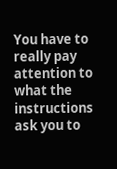You have to really pay attention to what the instructions ask you to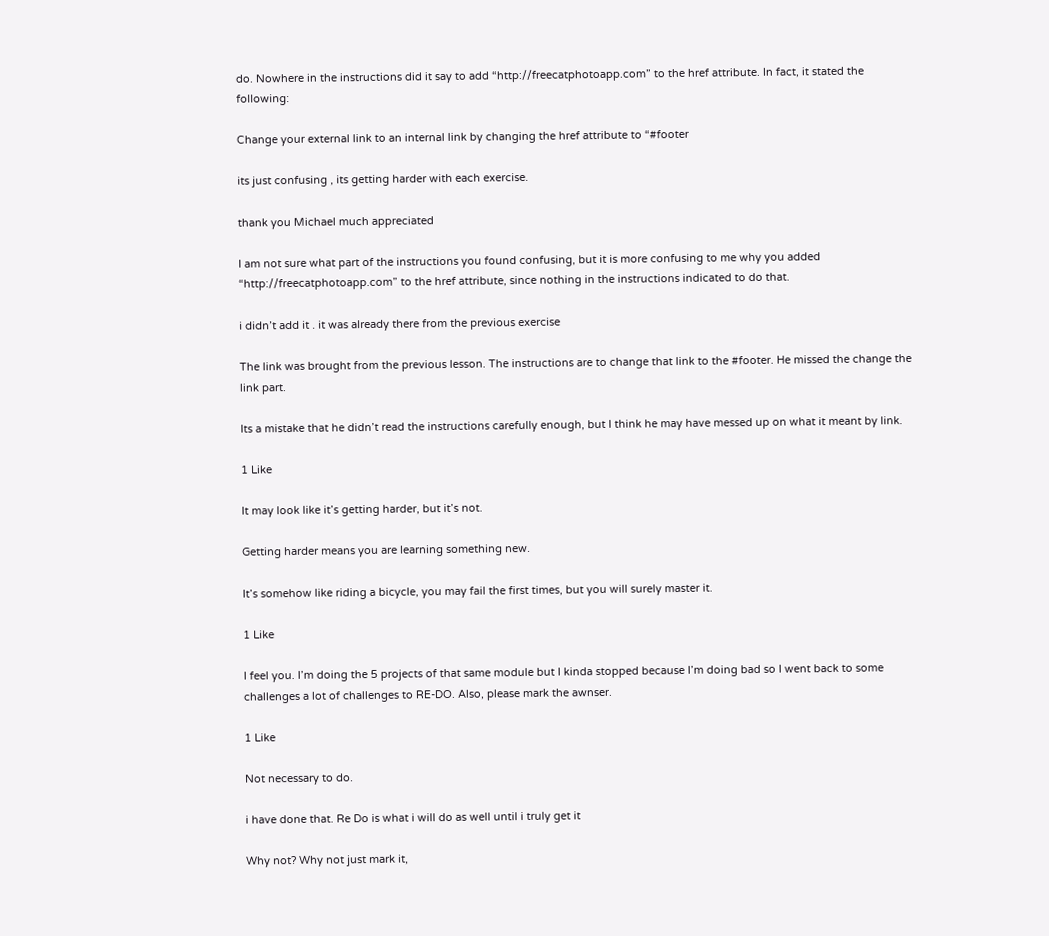do. Nowhere in the instructions did it say to add “http://freecatphotoapp.com” to the href attribute. In fact, it stated the following:

Change your external link to an internal link by changing the href attribute to “#footer

its just confusing , its getting harder with each exercise.

thank you Michael much appreciated

I am not sure what part of the instructions you found confusing, but it is more confusing to me why you added “http://freecatphotoapp.com” to the href attribute, since nothing in the instructions indicated to do that.

i didn’t add it . it was already there from the previous exercise

The link was brought from the previous lesson. The instructions are to change that link to the #footer. He missed the change the link part.

Its a mistake that he didn’t read the instructions carefully enough, but I think he may have messed up on what it meant by link.

1 Like

It may look like it’s getting harder, but it’s not.

Getting harder means you are learning something new.

It’s somehow like riding a bicycle, you may fail the first times, but you will surely master it.

1 Like

I feel you. I’m doing the 5 projects of that same module but I kinda stopped because I’m doing bad so I went back to some challenges a lot of challenges to RE-DO. Also, please mark the awnser.

1 Like

Not necessary to do.

i have done that. Re Do is what i will do as well until i truly get it

Why not? Why not just mark it,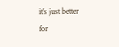it’s just better for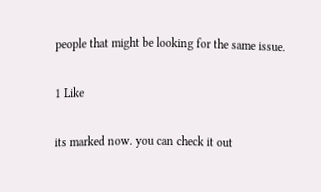people that might be looking for the same issue.

1 Like

its marked now. you can check it out